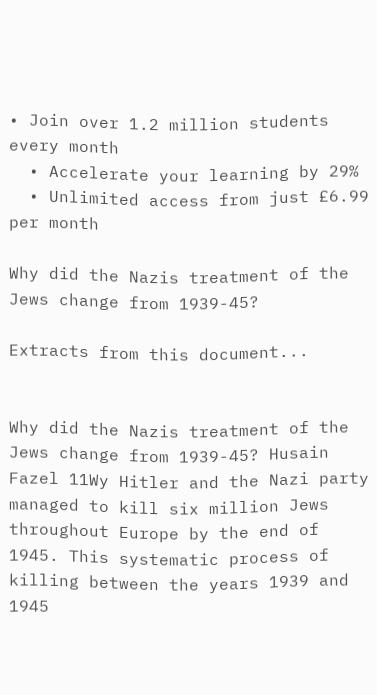• Join over 1.2 million students every month
  • Accelerate your learning by 29%
  • Unlimited access from just £6.99 per month

Why did the Nazis treatment of the Jews change from 1939-45?

Extracts from this document...


Why did the Nazis treatment of the Jews change from 1939-45? Husain Fazel 11Wy Hitler and the Nazi party managed to kill six million Jews throughout Europe by the end of 1945. This systematic process of killing between the years 1939 and 1945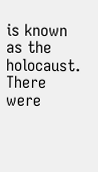is known as the holocaust. There were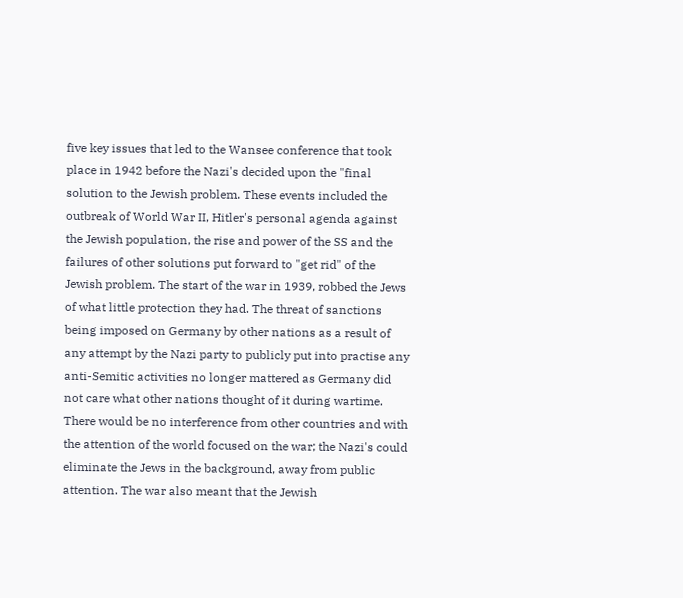five key issues that led to the Wansee conference that took place in 1942 before the Nazi's decided upon the "final solution to the Jewish problem. These events included the outbreak of World War II, Hitler's personal agenda against the Jewish population, the rise and power of the SS and the failures of other solutions put forward to "get rid" of the Jewish problem. The start of the war in 1939, robbed the Jews of what little protection they had. The threat of sanctions being imposed on Germany by other nations as a result of any attempt by the Nazi party to publicly put into practise any anti-Semitic activities no longer mattered as Germany did not care what other nations thought of it during wartime. There would be no interference from other countries and with the attention of the world focused on the war; the Nazi's could eliminate the Jews in the background, away from public attention. The war also meant that the Jewish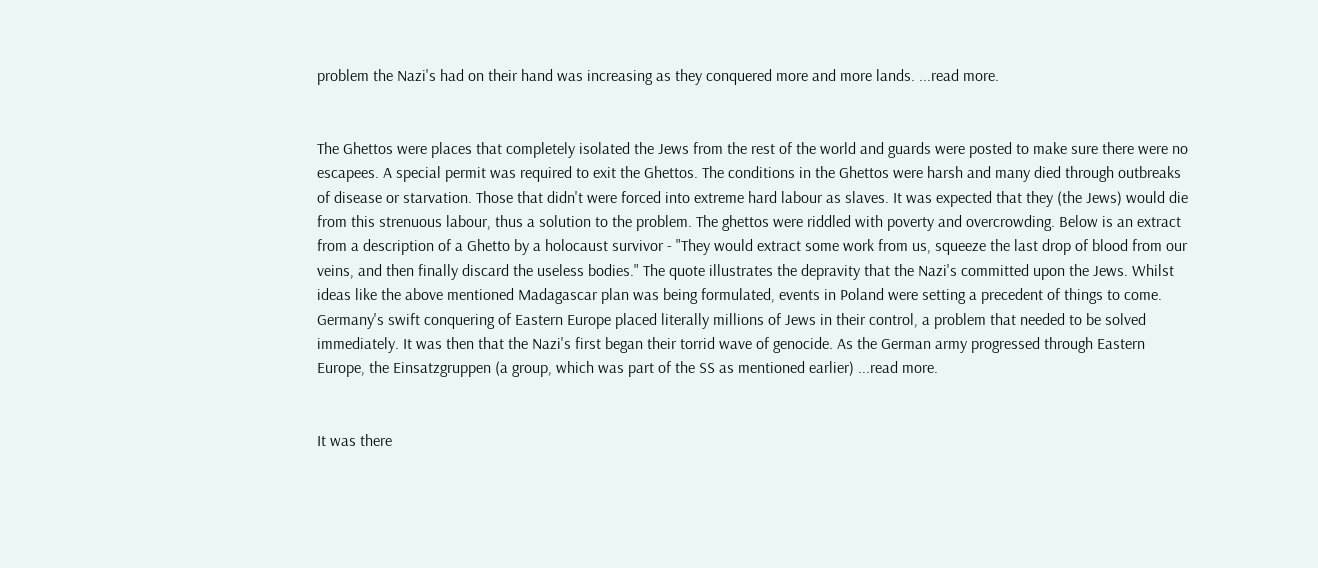problem the Nazi's had on their hand was increasing as they conquered more and more lands. ...read more.


The Ghettos were places that completely isolated the Jews from the rest of the world and guards were posted to make sure there were no escapees. A special permit was required to exit the Ghettos. The conditions in the Ghettos were harsh and many died through outbreaks of disease or starvation. Those that didn't were forced into extreme hard labour as slaves. It was expected that they (the Jews) would die from this strenuous labour, thus a solution to the problem. The ghettos were riddled with poverty and overcrowding. Below is an extract from a description of a Ghetto by a holocaust survivor - "They would extract some work from us, squeeze the last drop of blood from our veins, and then finally discard the useless bodies." The quote illustrates the depravity that the Nazi's committed upon the Jews. Whilst ideas like the above mentioned Madagascar plan was being formulated, events in Poland were setting a precedent of things to come. Germany's swift conquering of Eastern Europe placed literally millions of Jews in their control, a problem that needed to be solved immediately. It was then that the Nazi's first began their torrid wave of genocide. As the German army progressed through Eastern Europe, the Einsatzgruppen (a group, which was part of the SS as mentioned earlier) ...read more.


It was there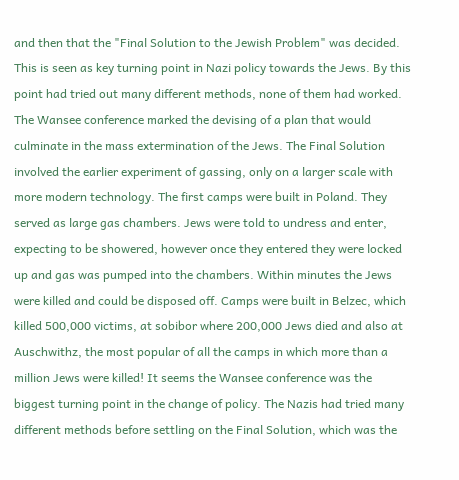and then that the "Final Solution to the Jewish Problem" was decided. This is seen as key turning point in Nazi policy towards the Jews. By this point had tried out many different methods, none of them had worked. The Wansee conference marked the devising of a plan that would culminate in the mass extermination of the Jews. The Final Solution involved the earlier experiment of gassing, only on a larger scale with more modern technology. The first camps were built in Poland. They served as large gas chambers. Jews were told to undress and enter, expecting to be showered, however once they entered they were locked up and gas was pumped into the chambers. Within minutes the Jews were killed and could be disposed off. Camps were built in Belzec, which killed 500,000 victims, at sobibor where 200,000 Jews died and also at Auschwithz, the most popular of all the camps in which more than a million Jews were killed! It seems the Wansee conference was the biggest turning point in the change of policy. The Nazis had tried many different methods before settling on the Final Solution, which was the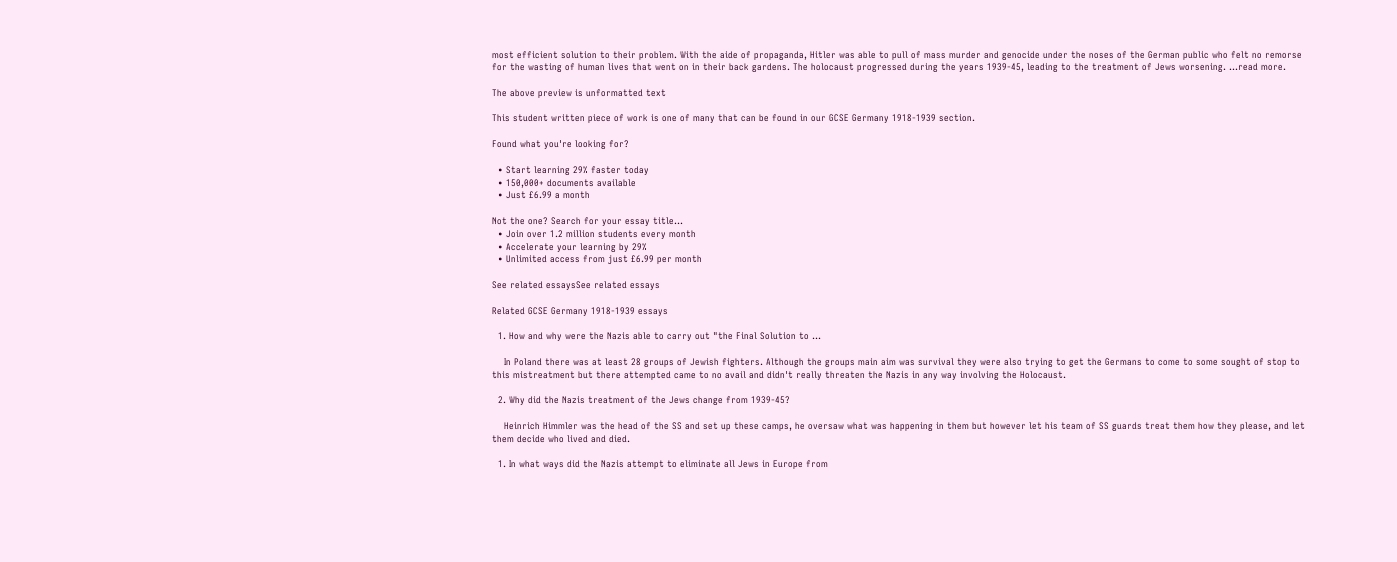most efficient solution to their problem. With the aide of propaganda, Hitler was able to pull of mass murder and genocide under the noses of the German public who felt no remorse for the wasting of human lives that went on in their back gardens. The holocaust progressed during the years 1939-45, leading to the treatment of Jews worsening. ...read more.

The above preview is unformatted text

This student written piece of work is one of many that can be found in our GCSE Germany 1918-1939 section.

Found what you're looking for?

  • Start learning 29% faster today
  • 150,000+ documents available
  • Just £6.99 a month

Not the one? Search for your essay title...
  • Join over 1.2 million students every month
  • Accelerate your learning by 29%
  • Unlimited access from just £6.99 per month

See related essaysSee related essays

Related GCSE Germany 1918-1939 essays

  1. How and why were the Nazis able to carry out "the Final Solution to ...

    In Poland there was at least 28 groups of Jewish fighters. Although the groups main aim was survival they were also trying to get the Germans to come to some sought of stop to this mistreatment but there attempted came to no avail and didn't really threaten the Nazis in any way involving the Holocaust.

  2. Why did the Nazis treatment of the Jews change from 1939-45?

    Heinrich Himmler was the head of the SS and set up these camps, he oversaw what was happening in them but however let his team of SS guards treat them how they please, and let them decide who lived and died.

  1. In what ways did the Nazis attempt to eliminate all Jews in Europe from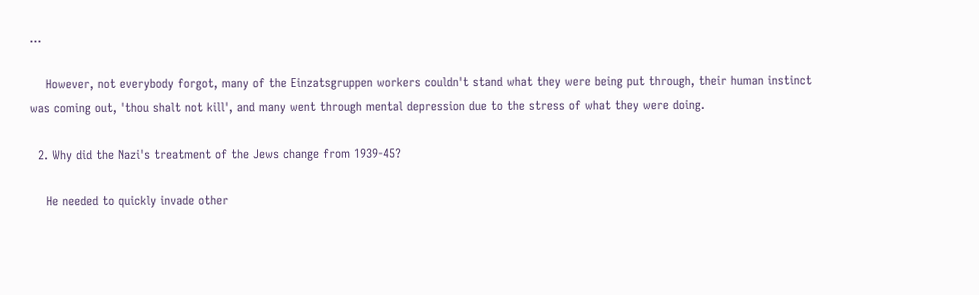...

    However, not everybody forgot, many of the Einzatsgruppen workers couldn't stand what they were being put through, their human instinct was coming out, 'thou shalt not kill', and many went through mental depression due to the stress of what they were doing.

  2. Why did the Nazi's treatment of the Jews change from 1939-45?

    He needed to quickly invade other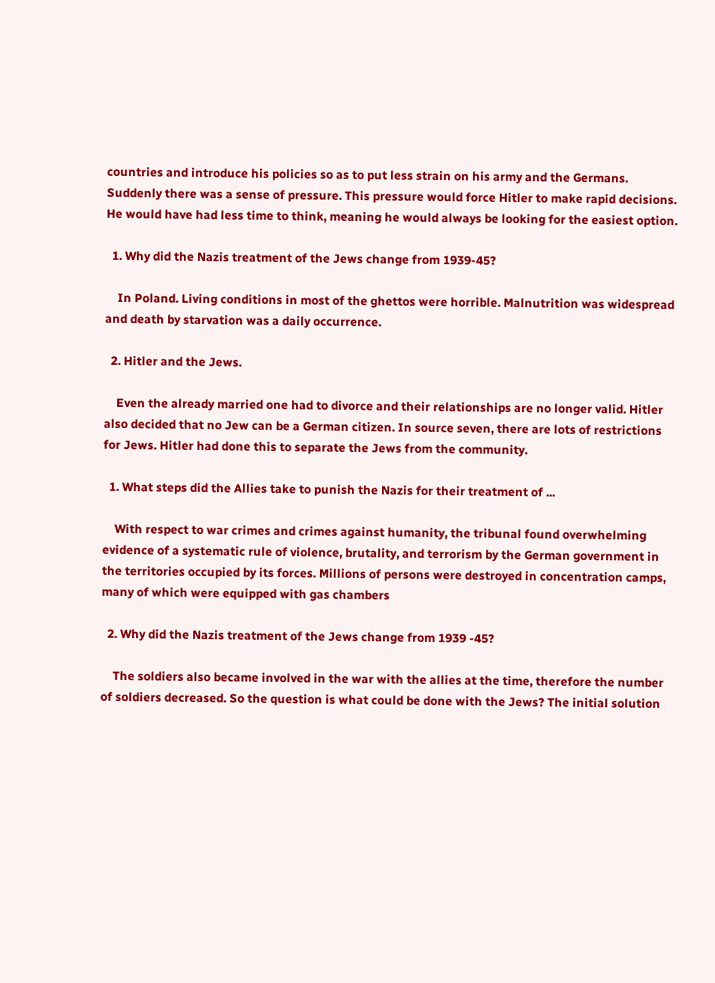countries and introduce his policies so as to put less strain on his army and the Germans. Suddenly there was a sense of pressure. This pressure would force Hitler to make rapid decisions. He would have had less time to think, meaning he would always be looking for the easiest option.

  1. Why did the Nazis treatment of the Jews change from 1939-45?

    In Poland. Living conditions in most of the ghettos were horrible. Malnutrition was widespread and death by starvation was a daily occurrence.

  2. Hitler and the Jews.

    Even the already married one had to divorce and their relationships are no longer valid. Hitler also decided that no Jew can be a German citizen. In source seven, there are lots of restrictions for Jews. Hitler had done this to separate the Jews from the community.

  1. What steps did the Allies take to punish the Nazis for their treatment of ...

    With respect to war crimes and crimes against humanity, the tribunal found overwhelming evidence of a systematic rule of violence, brutality, and terrorism by the German government in the territories occupied by its forces. Millions of persons were destroyed in concentration camps, many of which were equipped with gas chambers

  2. Why did the Nazis treatment of the Jews change from 1939 -45?

    The soldiers also became involved in the war with the allies at the time, therefore the number of soldiers decreased. So the question is what could be done with the Jews? The initial solution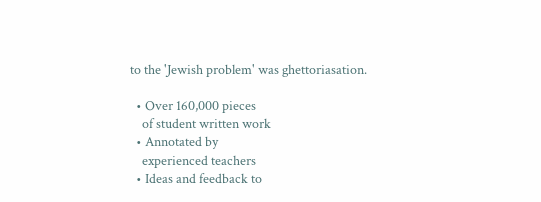to the 'Jewish problem' was ghettoriasation.

  • Over 160,000 pieces
    of student written work
  • Annotated by
    experienced teachers
  • Ideas and feedback to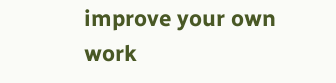improve your own work